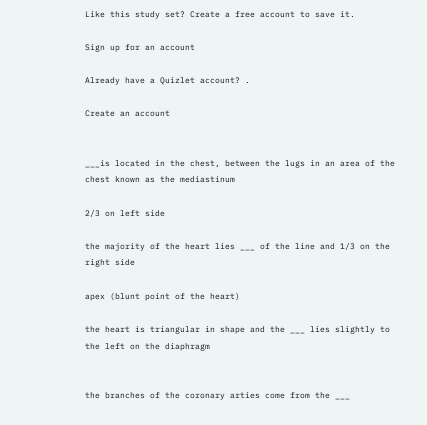Like this study set? Create a free account to save it.

Sign up for an account

Already have a Quizlet account? .

Create an account


___is located in the chest, between the lugs in an area of the chest known as the mediastinum

2/3 on left side

the majority of the heart lies ___ of the line and 1/3 on the right side

apex (blunt point of the heart)

the heart is triangular in shape and the ___ lies slightly to the left on the diaphragm


the branches of the coronary arties come from the ___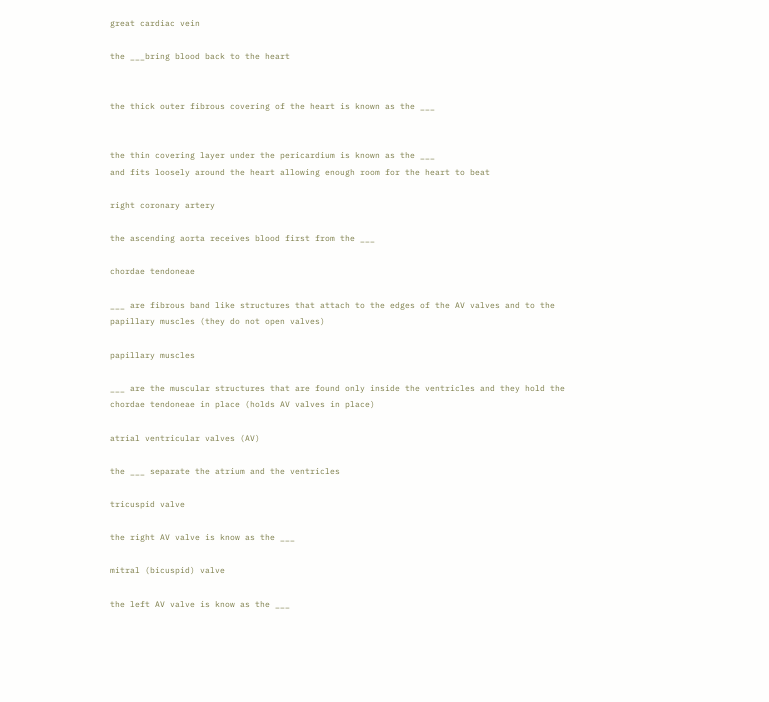great cardiac vein

the ___bring blood back to the heart


the thick outer fibrous covering of the heart is known as the ___


the thin covering layer under the pericardium is known as the ___
and fits loosely around the heart allowing enough room for the heart to beat

right coronary artery

the ascending aorta receives blood first from the ___

chordae tendoneae

___ are fibrous band like structures that attach to the edges of the AV valves and to the papillary muscles (they do not open valves)

papillary muscles

___ are the muscular structures that are found only inside the ventricles and they hold the chordae tendoneae in place (holds AV valves in place)

atrial ventricular valves (AV)

the ___ separate the atrium and the ventricles

tricuspid valve

the right AV valve is know as the ___

mitral (bicuspid) valve

the left AV valve is know as the ___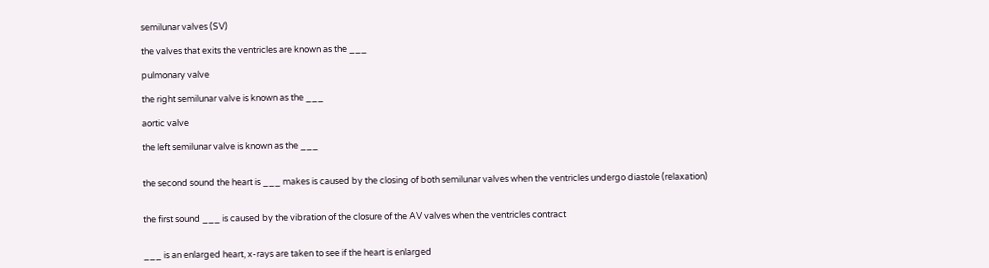semilunar valves (SV)

the valves that exits the ventricles are known as the ___

pulmonary valve

the right semilunar valve is known as the ___

aortic valve

the left semilunar valve is known as the ___


the second sound the heart is ___ makes is caused by the closing of both semilunar valves when the ventricles undergo diastole (relaxation)


the first sound ___ is caused by the vibration of the closure of the AV valves when the ventricles contract


___ is an enlarged heart, x-rays are taken to see if the heart is enlarged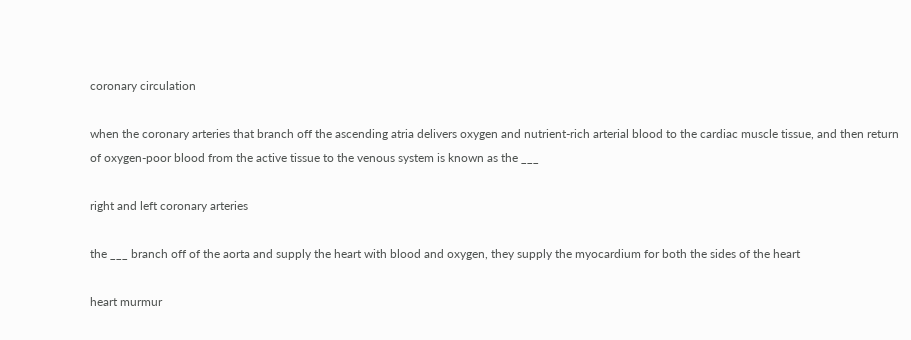coronary circulation

when the coronary arteries that branch off the ascending atria delivers oxygen and nutrient-rich arterial blood to the cardiac muscle tissue, and then return of oxygen-poor blood from the active tissue to the venous system is known as the ___

right and left coronary arteries

the ___ branch off of the aorta and supply the heart with blood and oxygen, they supply the myocardium for both the sides of the heart

heart murmur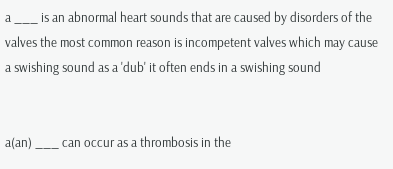a ___ is an abnormal heart sounds that are caused by disorders of the valves the most common reason is incompetent valves which may cause a swishing sound as a 'dub' it often ends in a swishing sound


a(an) ___ can occur as a thrombosis in the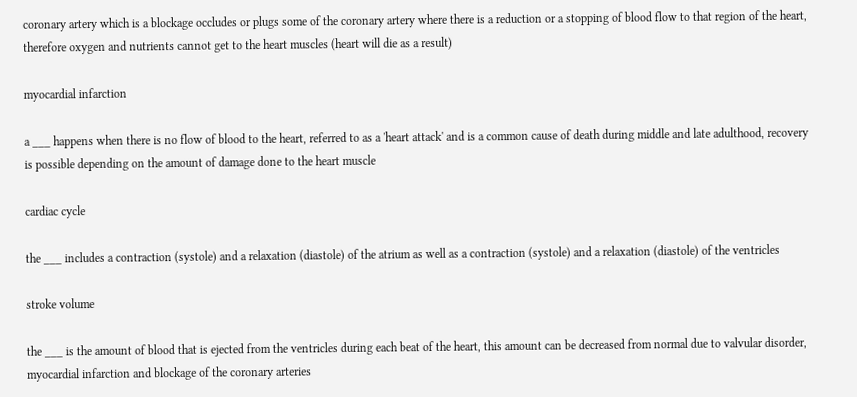coronary artery which is a blockage occludes or plugs some of the coronary artery where there is a reduction or a stopping of blood flow to that region of the heart, therefore oxygen and nutrients cannot get to the heart muscles (heart will die as a result)

myocardial infarction

a ___ happens when there is no flow of blood to the heart, referred to as a 'heart attack' and is a common cause of death during middle and late adulthood, recovery is possible depending on the amount of damage done to the heart muscle

cardiac cycle

the ___ includes a contraction (systole) and a relaxation (diastole) of the atrium as well as a contraction (systole) and a relaxation (diastole) of the ventricles

stroke volume

the ___ is the amount of blood that is ejected from the ventricles during each beat of the heart, this amount can be decreased from normal due to valvular disorder, myocardial infarction and blockage of the coronary arteries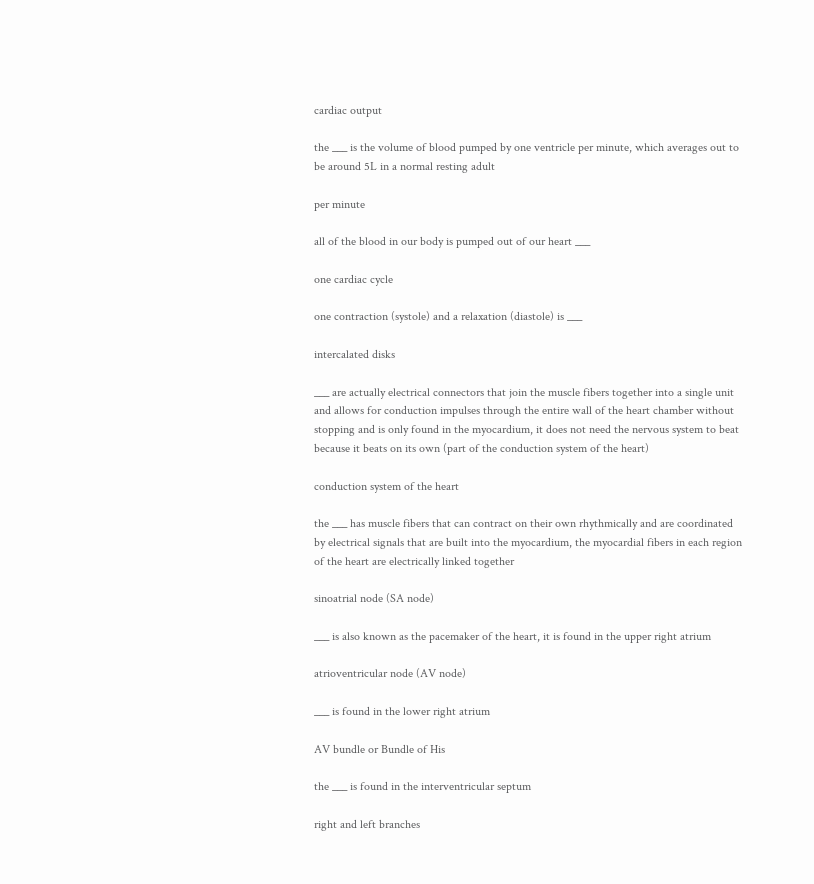cardiac output

the ___ is the volume of blood pumped by one ventricle per minute, which averages out to be around 5L in a normal resting adult

per minute

all of the blood in our body is pumped out of our heart ___

one cardiac cycle

one contraction (systole) and a relaxation (diastole) is ___

intercalated disks

___ are actually electrical connectors that join the muscle fibers together into a single unit and allows for conduction impulses through the entire wall of the heart chamber without stopping and is only found in the myocardium, it does not need the nervous system to beat because it beats on its own (part of the conduction system of the heart)

conduction system of the heart

the ___ has muscle fibers that can contract on their own rhythmically and are coordinated by electrical signals that are built into the myocardium, the myocardial fibers in each region of the heart are electrically linked together

sinoatrial node (SA node)

___ is also known as the pacemaker of the heart, it is found in the upper right atrium

atrioventricular node (AV node)

___ is found in the lower right atrium

AV bundle or Bundle of His

the ___ is found in the interventricular septum

right and left branches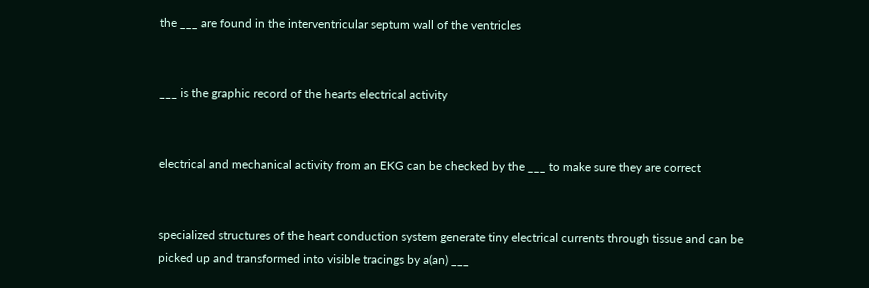the ___ are found in the interventricular septum wall of the ventricles


___ is the graphic record of the hearts electrical activity


electrical and mechanical activity from an EKG can be checked by the ___ to make sure they are correct


specialized structures of the heart conduction system generate tiny electrical currents through tissue and can be picked up and transformed into visible tracings by a(an) ___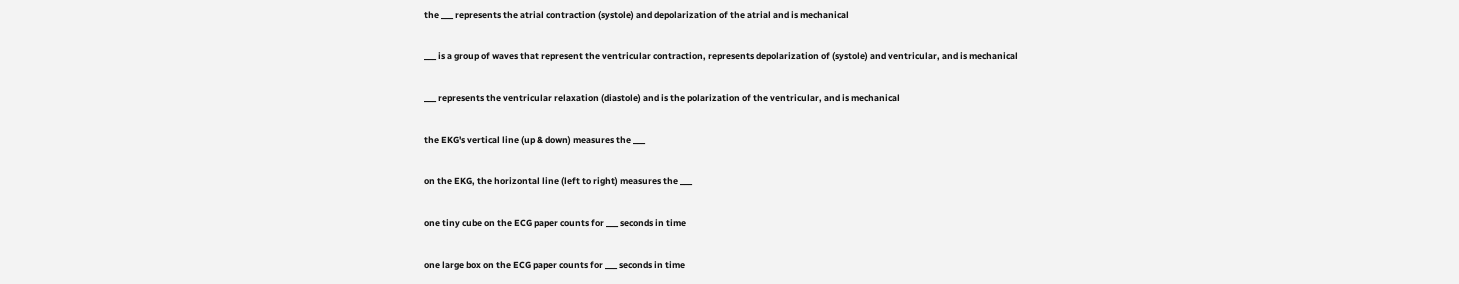the ___ represents the atrial contraction (systole) and depolarization of the atrial and is mechanical


___ is a group of waves that represent the ventricular contraction, represents depolarization of (systole) and ventricular, and is mechanical


___ represents the ventricular relaxation (diastole) and is the polarization of the ventricular, and is mechanical


the EKG's vertical line (up & down) measures the ___


on the EKG, the horizontal line (left to right) measures the ___


one tiny cube on the ECG paper counts for ___ seconds in time


one large box on the ECG paper counts for ___ seconds in time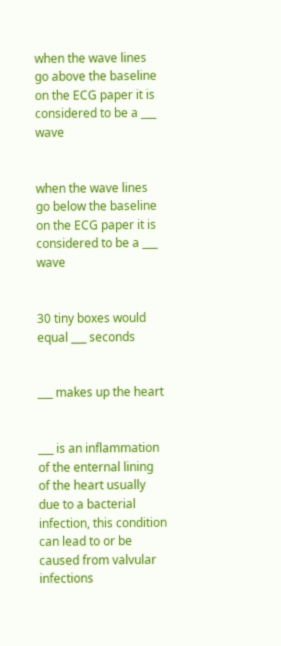when the wave lines go above the baseline on the ECG paper it is considered to be a ___ wave


when the wave lines go below the baseline on the ECG paper it is considered to be a ___ wave


30 tiny boxes would equal ___ seconds


___ makes up the heart


___ is an inflammation of the enternal lining of the heart usually due to a bacterial infection, this condition can lead to or be caused from valvular infections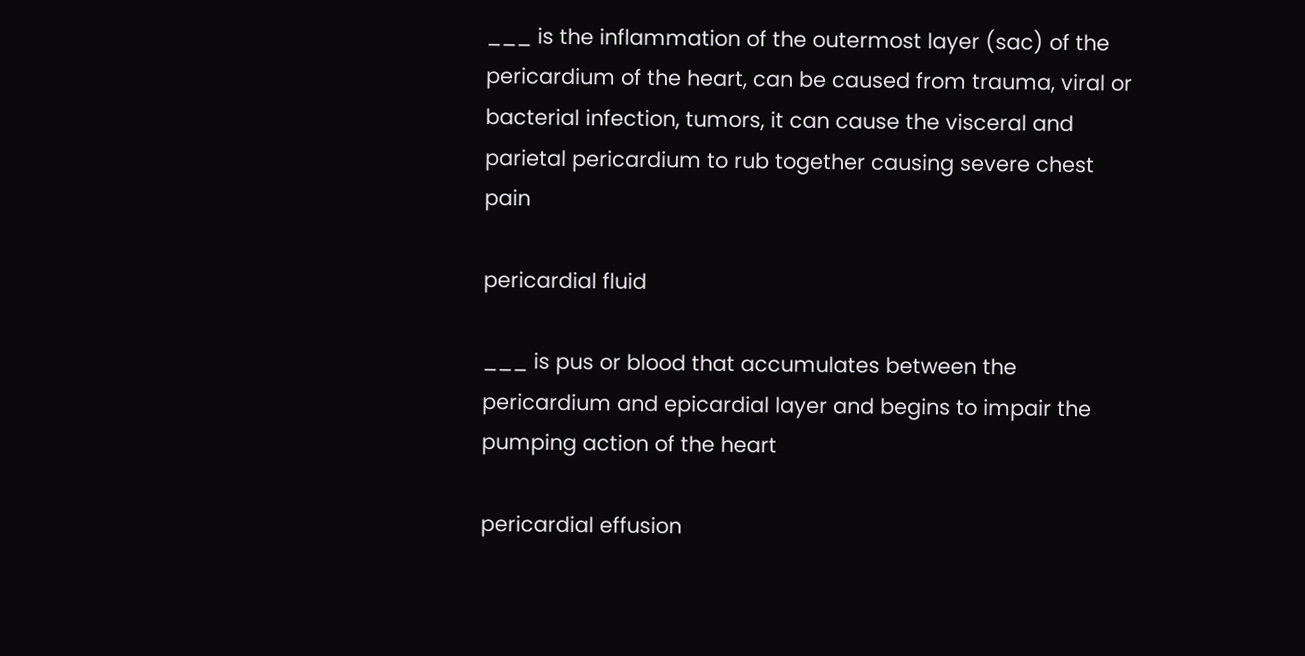___ is the inflammation of the outermost layer (sac) of the pericardium of the heart, can be caused from trauma, viral or bacterial infection, tumors, it can cause the visceral and parietal pericardium to rub together causing severe chest pain

pericardial fluid

___ is pus or blood that accumulates between the pericardium and epicardial layer and begins to impair the pumping action of the heart

pericardial effusion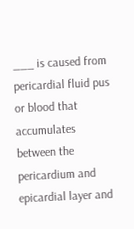___ is caused from pericardial fluid pus or blood that accumulates between the pericardium and epicardial layer and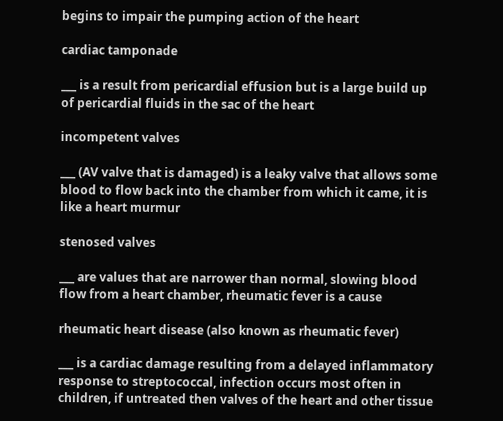begins to impair the pumping action of the heart

cardiac tamponade

___ is a result from pericardial effusion but is a large build up of pericardial fluids in the sac of the heart

incompetent valves

___ (AV valve that is damaged) is a leaky valve that allows some blood to flow back into the chamber from which it came, it is like a heart murmur

stenosed valves

___ are values that are narrower than normal, slowing blood flow from a heart chamber, rheumatic fever is a cause

rheumatic heart disease (also known as rheumatic fever)

___ is a cardiac damage resulting from a delayed inflammatory response to streptococcal, infection occurs most often in children, if untreated then valves of the heart and other tissue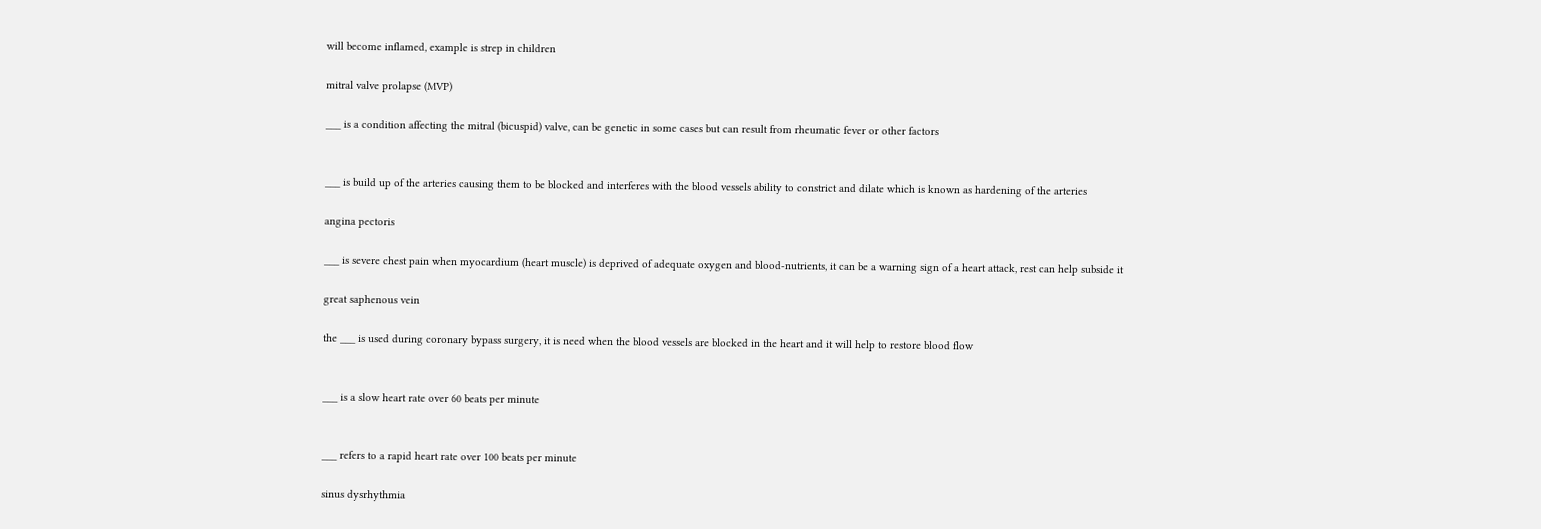will become inflamed, example is strep in children

mitral valve prolapse (MVP)

___ is a condition affecting the mitral (bicuspid) valve, can be genetic in some cases but can result from rheumatic fever or other factors


___ is build up of the arteries causing them to be blocked and interferes with the blood vessels ability to constrict and dilate which is known as hardening of the arteries

angina pectoris

___ is severe chest pain when myocardium (heart muscle) is deprived of adequate oxygen and blood-nutrients, it can be a warning sign of a heart attack, rest can help subside it

great saphenous vein

the ___ is used during coronary bypass surgery, it is need when the blood vessels are blocked in the heart and it will help to restore blood flow


___ is a slow heart rate over 60 beats per minute


___ refers to a rapid heart rate over 100 beats per minute

sinus dysrhythmia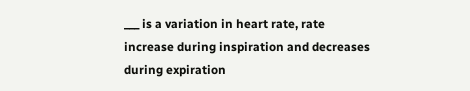___ is a variation in heart rate, rate increase during inspiration and decreases during expiration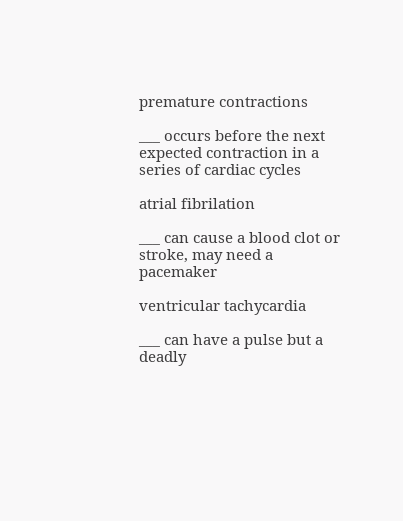premature contractions

___ occurs before the next expected contraction in a series of cardiac cycles

atrial fibrilation

___ can cause a blood clot or stroke, may need a pacemaker

ventricular tachycardia

___ can have a pulse but a deadly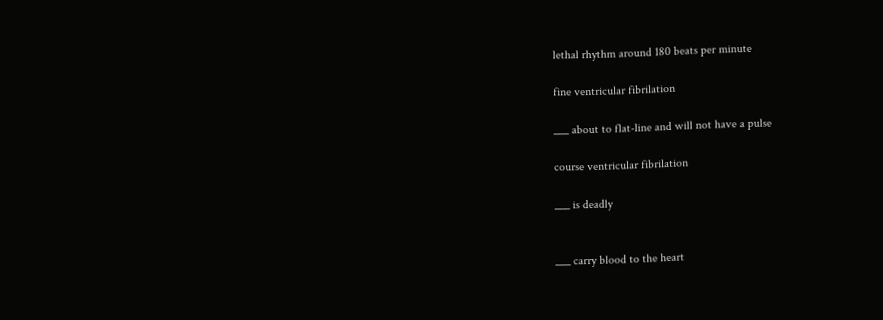lethal rhythm around 180 beats per minute

fine ventricular fibrilation

___ about to flat-line and will not have a pulse

course ventricular fibrilation

___ is deadly


___ carry blood to the heart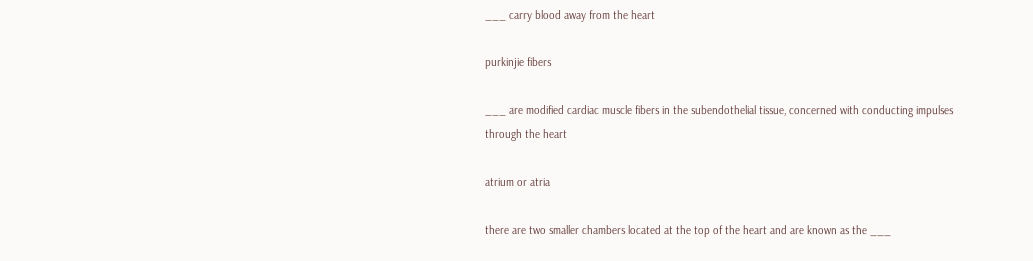___ carry blood away from the heart

purkinjie fibers

___ are modified cardiac muscle fibers in the subendothelial tissue, concerned with conducting impulses through the heart

atrium or atria

there are two smaller chambers located at the top of the heart and are known as the ___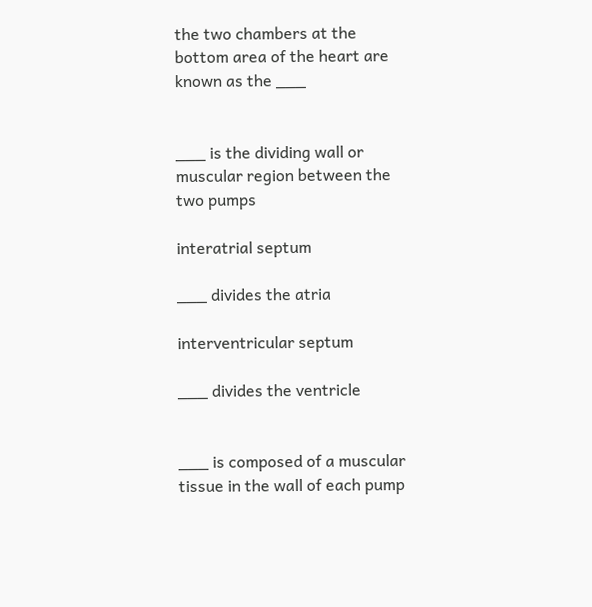the two chambers at the bottom area of the heart are known as the ___


___ is the dividing wall or muscular region between the two pumps

interatrial septum

___ divides the atria

interventricular septum

___ divides the ventricle


___ is composed of a muscular tissue in the wall of each pump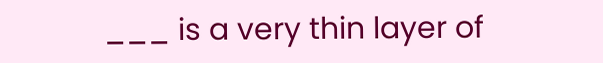___ is a very thin layer of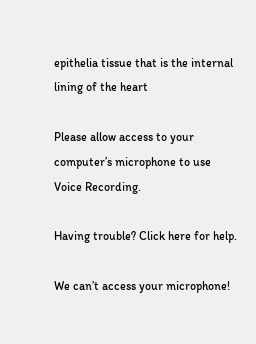epithelia tissue that is the internal lining of the heart

Please allow access to your computer’s microphone to use Voice Recording.

Having trouble? Click here for help.

We can’t access your microphone!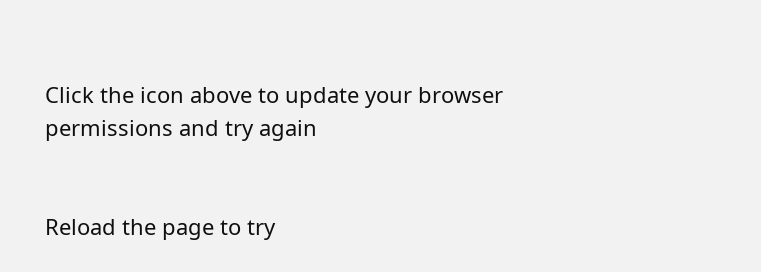Click the icon above to update your browser permissions and try again


Reload the page to try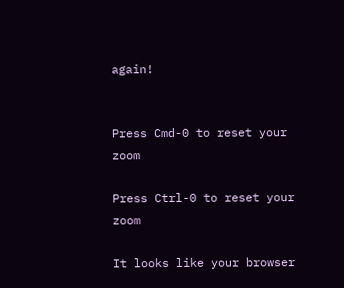again!


Press Cmd-0 to reset your zoom

Press Ctrl-0 to reset your zoom

It looks like your browser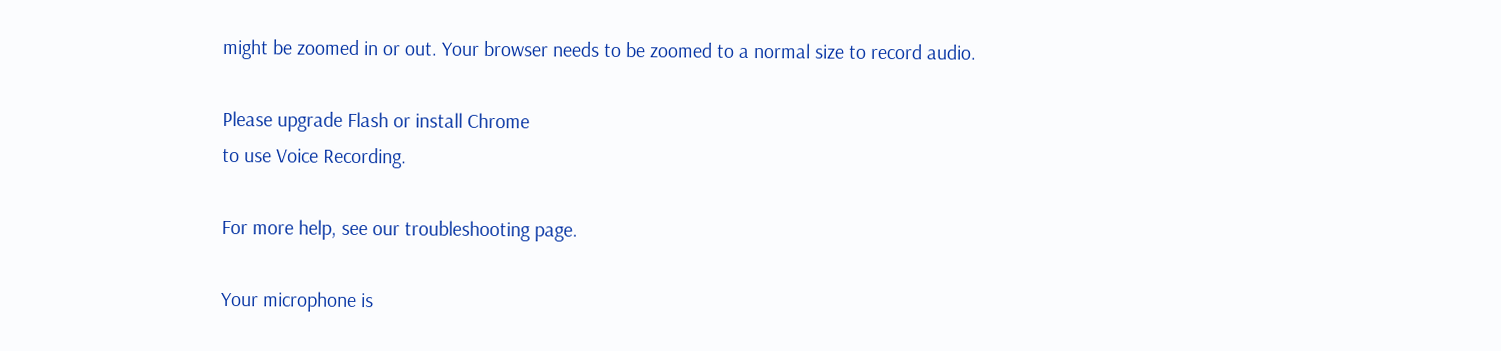might be zoomed in or out. Your browser needs to be zoomed to a normal size to record audio.

Please upgrade Flash or install Chrome
to use Voice Recording.

For more help, see our troubleshooting page.

Your microphone is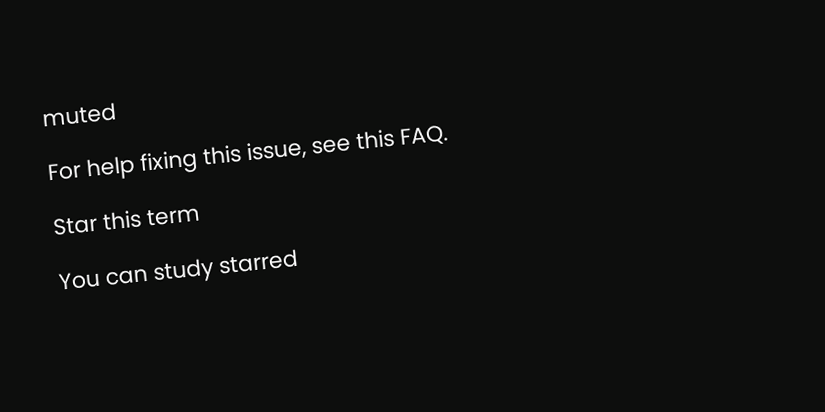muted

For help fixing this issue, see this FAQ.

Star this term

You can study starred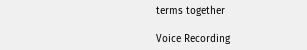terms together

Voice Recording